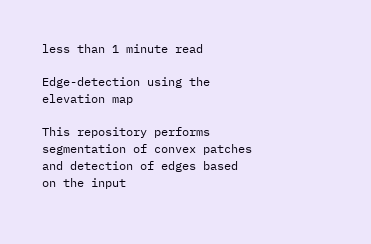less than 1 minute read

Edge-detection using the elevation map

This repository performs segmentation of convex patches and detection of edges based on the input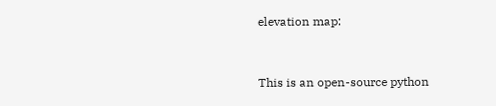elevation map:


This is an open-source python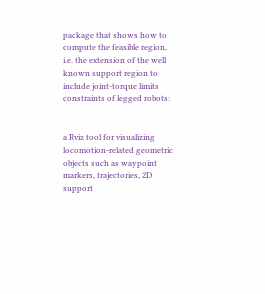package that shows how to compute the feasible region, i.e. the extension of the well known support region to include joint-torque limits constraints of legged robots:


a Rviz tool for visualizing locomotion-related geometric objects such as waypoint markers, trajectories, 2D support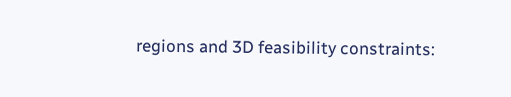regions and 3D feasibility constraints: